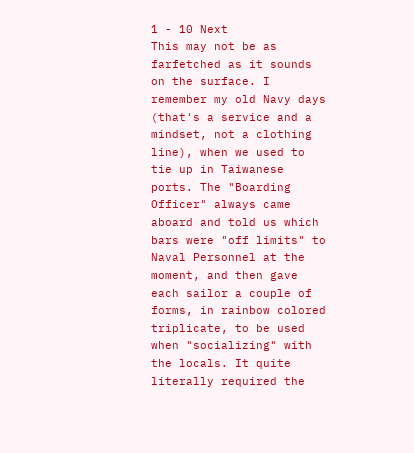1 - 10 Next
This may not be as farfetched as it sounds on the surface. I remember my old Navy days (that's a service and a mindset, not a clothing line), when we used to tie up in Taiwanese ports. The "Boarding Officer" always came aboard and told us which bars were "off limits" to Naval Personnel at the moment, and then gave each sailor a couple of forms, in rainbow colored triplicate, to be used when "socializing" with the locals. It quite literally required the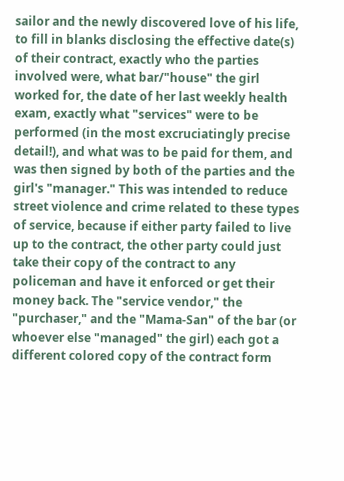sailor and the newly discovered love of his life, to fill in blanks disclosing the effective date(s) of their contract, exactly who the parties involved were, what bar/"house" the girl worked for, the date of her last weekly health exam, exactly what "services" were to be performed (in the most excruciatingly precise detail!), and what was to be paid for them, and was then signed by both of the parties and the girl's "manager." This was intended to reduce street violence and crime related to these types of service, because if either party failed to live up to the contract, the other party could just take their copy of the contract to any policeman and have it enforced or get their money back. The "service vendor," the "purchaser," and the "Mama-San" of the bar (or whoever else "managed" the girl) each got a different colored copy of the contract form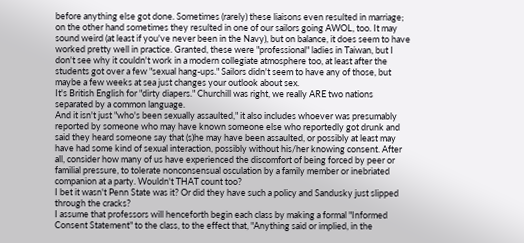before anything else got done. Sometimes (rarely) these liaisons even resulted in marriage; on the other hand sometimes they resulted in one of our sailors going AWOL, too. It may sound weird (at least if you've never been in the Navy), but on balance, it does seem to have worked pretty well in practice. Granted, these were "professional" ladies in Taiwan, but I don't see why it couldn't work in a modern collegiate atmosphere too, at least after the students got over a few "sexual hang-ups." Sailors didn't seem to have any of those, but maybe a few weeks at sea just changes your outlook about sex.
It's British English for "dirty diapers." Churchill was right, we really ARE two nations separated by a common language.
And it isn't just "who's been sexually assaulted," it also includes whoever was presumably reported by someone who may have known someone else who reportedly got drunk and said they heard someone say that (s)he may have been assaulted, or possibly at least may have had some kind of sexual interaction, possibly without his/her knowing consent. After all, consider how many of us have experienced the discomfort of being forced by peer or familial pressure, to tolerate nonconsensual osculation by a family member or inebriated companion at a party. Wouldn't THAT count too?
I bet it wasn't Penn State was it? Or did they have such a policy and Sandusky just slipped through the cracks?
I assume that professors will henceforth begin each class by making a formal "Informed Consent Statement" to the class, to the effect that, "Anything said or implied, in the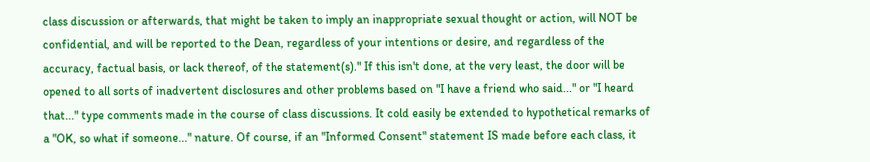class discussion or afterwards, that might be taken to imply an inappropriate sexual thought or action, will NOT be confidential, and will be reported to the Dean, regardless of your intentions or desire, and regardless of the accuracy, factual basis, or lack thereof, of the statement(s)." If this isn't done, at the very least, the door will be opened to all sorts of inadvertent disclosures and other problems based on "I have a friend who said..." or "I heard that..." type comments made in the course of class discussions. It cold easily be extended to hypothetical remarks of a "OK, so what if someone..." nature. Of course, if an "Informed Consent" statement IS made before each class, it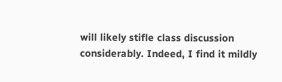will likely stifle class discussion considerably. Indeed, I find it mildly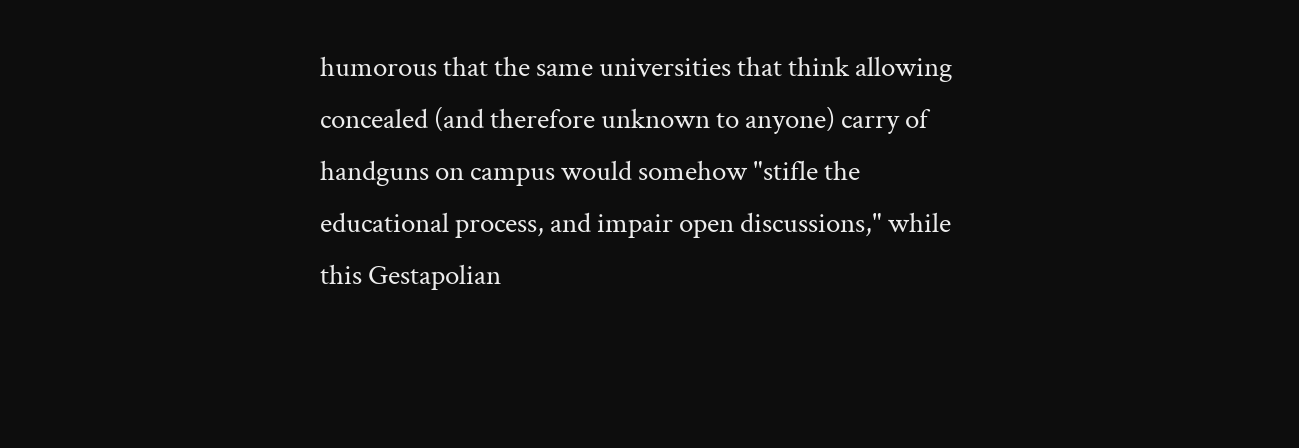humorous that the same universities that think allowing concealed (and therefore unknown to anyone) carry of handguns on campus would somehow "stifle the educational process, and impair open discussions," while this Gestapolian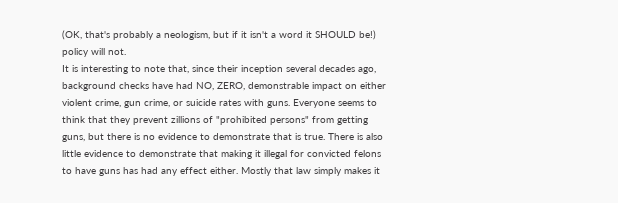(OK, that's probably a neologism, but if it isn't a word it SHOULD be!) policy will not.
It is interesting to note that, since their inception several decades ago, background checks have had NO, ZERO, demonstrable impact on either violent crime, gun crime, or suicide rates with guns. Everyone seems to think that they prevent zillions of "prohibited persons" from getting guns, but there is no evidence to demonstrate that is true. There is also little evidence to demonstrate that making it illegal for convicted felons to have guns has had any effect either. Mostly that law simply makes it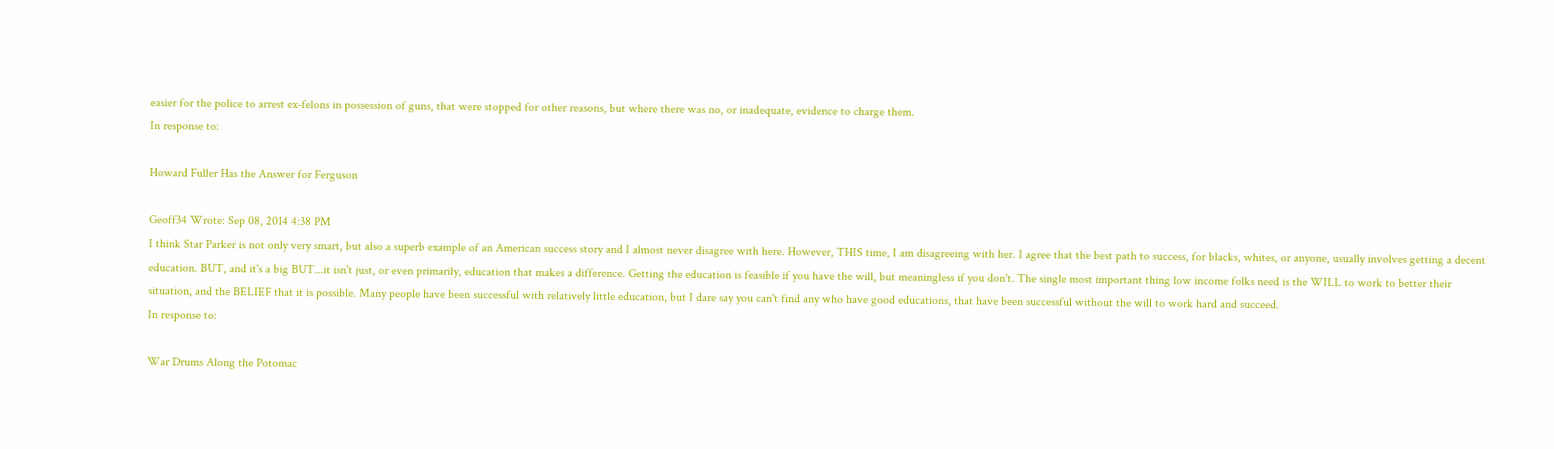easier for the police to arrest ex-felons in possession of guns, that were stopped for other reasons, but where there was no, or inadequate, evidence to charge them.
In response to:

Howard Fuller Has the Answer for Ferguson

Geoff34 Wrote: Sep 08, 2014 4:38 PM
I think Star Parker is not only very smart, but also a superb example of an American success story and I almost never disagree with here. However, THIS time, I am disagreeing with her. I agree that the best path to success, for blacks, whites, or anyone, usually involves getting a decent education. BUT, and it's a big BUT...it isn't just, or even primarily, education that makes a difference. Getting the education is feasible if you have the will, but meaningless if you don't. The single most important thing low income folks need is the WILL to work to better their situation, and the BELIEF that it is possible. Many people have been successful with relatively little education, but I dare say you can't find any who have good educations, that have been successful without the will to work hard and succeed.
In response to:

War Drums Along the Potomac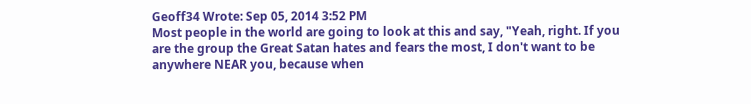Geoff34 Wrote: Sep 05, 2014 3:52 PM
Most people in the world are going to look at this and say, "Yeah, right. If you are the group the Great Satan hates and fears the most, I don't want to be anywhere NEAR you, because when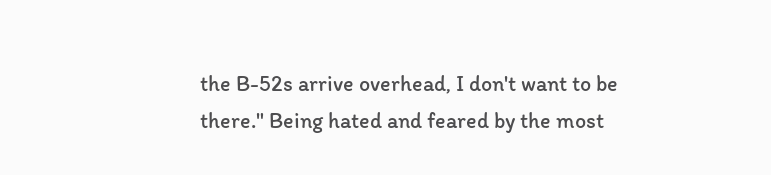the B-52s arrive overhead, I don't want to be there." Being hated and feared by the most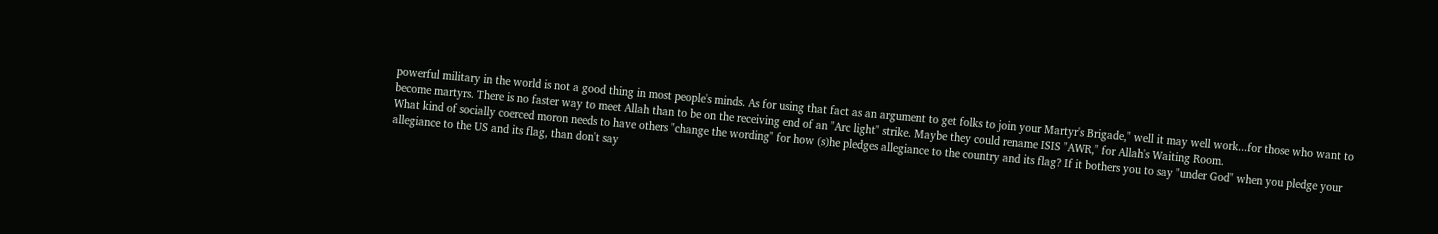powerful military in the world is not a good thing in most people's minds. As for using that fact as an argument to get folks to join your Martyr's Brigade," well it may well work...for those who want to become martyrs. There is no faster way to meet Allah than to be on the receiving end of an "Arc light" strike. Maybe they could rename ISIS "AWR," for Allah's Waiting Room.
What kind of socially coerced moron needs to have others "change the wording" for how (s)he pledges allegiance to the country and its flag? If it bothers you to say "under God" when you pledge your allegiance to the US and its flag, than don't say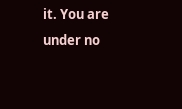it. You are under no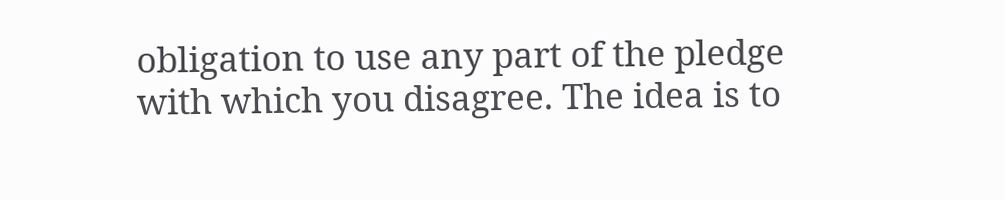obligation to use any part of the pledge with which you disagree. The idea is to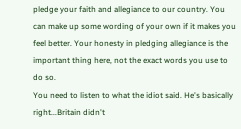pledge your faith and allegiance to our country. You can make up some wording of your own if it makes you feel better. Your honesty in pledging allegiance is the important thing here, not the exact words you use to do so.
You need to listen to what the idiot said. He's basically right...Britain didn't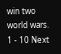win two world wars.
1 - 10 Next